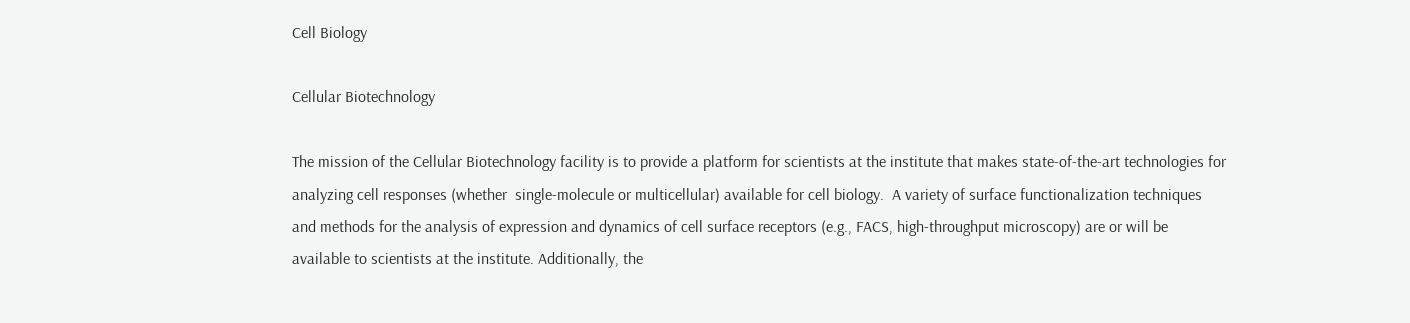Cell Biology

Cellular Biotechnology

The mission of the Cellular Biotechnology facility is to provide a platform for scientists at the institute that makes state-of-the-art technologies for analyzing cell responses (whether  single-molecule or multicellular) available for cell biology.  A variety of surface functionalization techniques and methods for the analysis of expression and dynamics of cell surface receptors (e.g., FACS, high-throughput microscopy) are or will be available to scientists at the institute. Additionally, the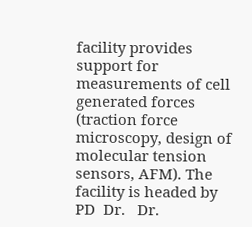facility provides support for measurements of cell generated forces (traction force microscopy, design of molecular tension sensors, AFM). The facility is headed by  PD  Dr.   Dr.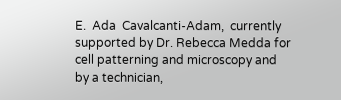E.  Ada  Cavalcanti-Adam,  currently  supported by Dr. Rebecca Medda for cell patterning and microscopy and by a technician,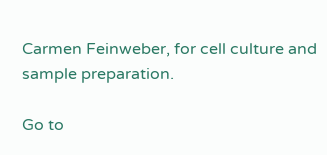Carmen Feinweber, for cell culture and sample preparation.

Go to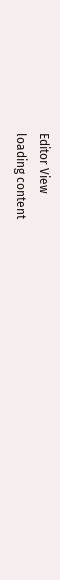Editor View
loading content